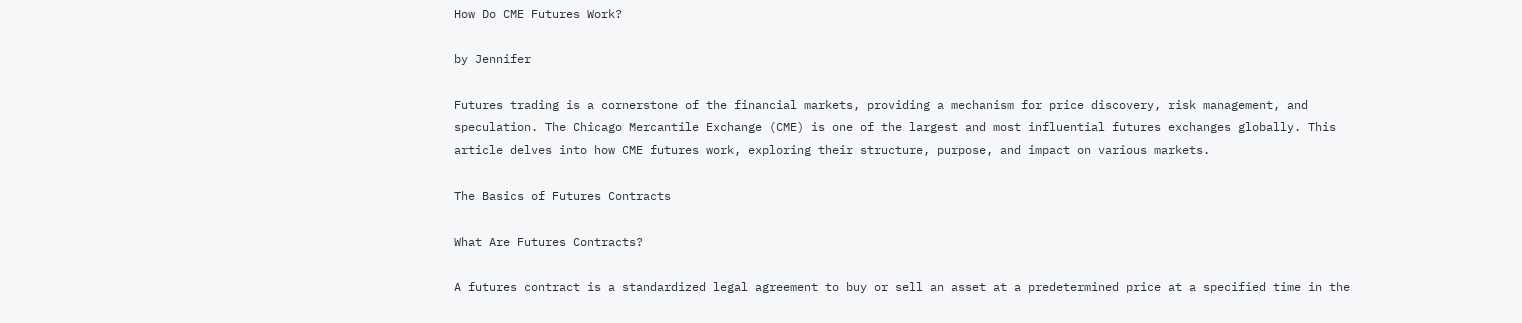How Do CME Futures Work?

by Jennifer

Futures trading is a cornerstone of the financial markets, providing a mechanism for price discovery, risk management, and speculation. The Chicago Mercantile Exchange (CME) is one of the largest and most influential futures exchanges globally. This article delves into how CME futures work, exploring their structure, purpose, and impact on various markets.

The Basics of Futures Contracts

What Are Futures Contracts?

A futures contract is a standardized legal agreement to buy or sell an asset at a predetermined price at a specified time in the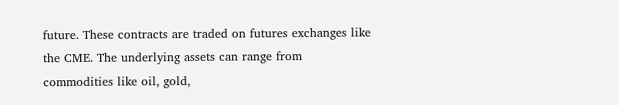future. These contracts are traded on futures exchanges like the CME. The underlying assets can range from commodities like oil, gold,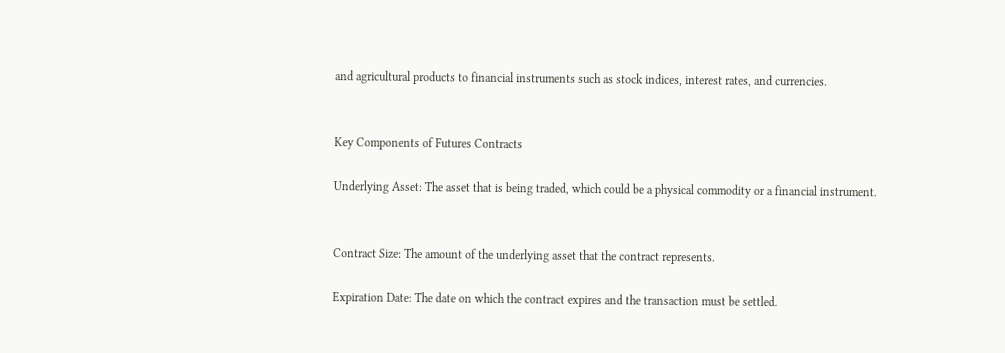and agricultural products to financial instruments such as stock indices, interest rates, and currencies.


Key Components of Futures Contracts

Underlying Asset: The asset that is being traded, which could be a physical commodity or a financial instrument.


Contract Size: The amount of the underlying asset that the contract represents.

Expiration Date: The date on which the contract expires and the transaction must be settled.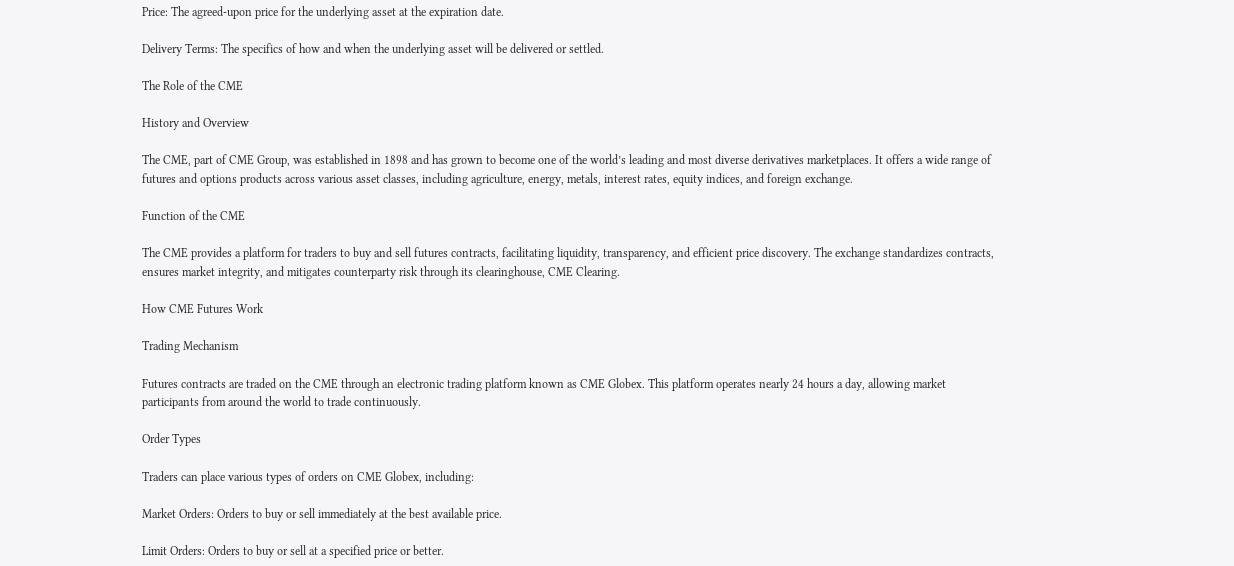Price: The agreed-upon price for the underlying asset at the expiration date.

Delivery Terms: The specifics of how and when the underlying asset will be delivered or settled.

The Role of the CME

History and Overview

The CME, part of CME Group, was established in 1898 and has grown to become one of the world’s leading and most diverse derivatives marketplaces. It offers a wide range of futures and options products across various asset classes, including agriculture, energy, metals, interest rates, equity indices, and foreign exchange.

Function of the CME

The CME provides a platform for traders to buy and sell futures contracts, facilitating liquidity, transparency, and efficient price discovery. The exchange standardizes contracts, ensures market integrity, and mitigates counterparty risk through its clearinghouse, CME Clearing.

How CME Futures Work

Trading Mechanism

Futures contracts are traded on the CME through an electronic trading platform known as CME Globex. This platform operates nearly 24 hours a day, allowing market participants from around the world to trade continuously.

Order Types

Traders can place various types of orders on CME Globex, including:

Market Orders: Orders to buy or sell immediately at the best available price.

Limit Orders: Orders to buy or sell at a specified price or better.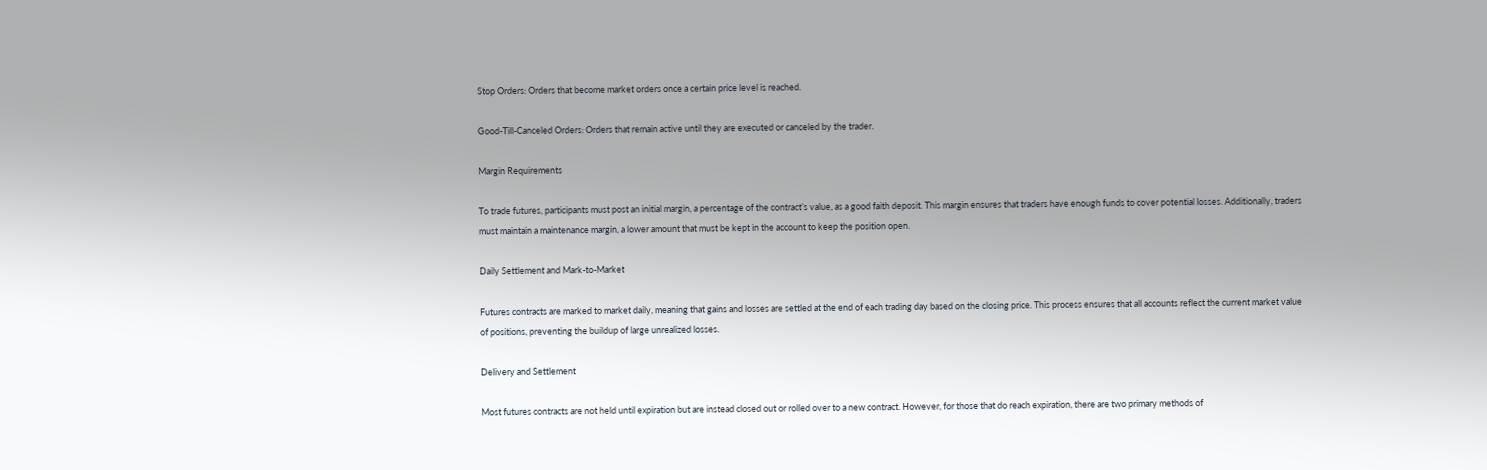Stop Orders: Orders that become market orders once a certain price level is reached.

Good-Till-Canceled Orders: Orders that remain active until they are executed or canceled by the trader.

Margin Requirements

To trade futures, participants must post an initial margin, a percentage of the contract’s value, as a good faith deposit. This margin ensures that traders have enough funds to cover potential losses. Additionally, traders must maintain a maintenance margin, a lower amount that must be kept in the account to keep the position open.

Daily Settlement and Mark-to-Market

Futures contracts are marked to market daily, meaning that gains and losses are settled at the end of each trading day based on the closing price. This process ensures that all accounts reflect the current market value of positions, preventing the buildup of large unrealized losses.

Delivery and Settlement

Most futures contracts are not held until expiration but are instead closed out or rolled over to a new contract. However, for those that do reach expiration, there are two primary methods of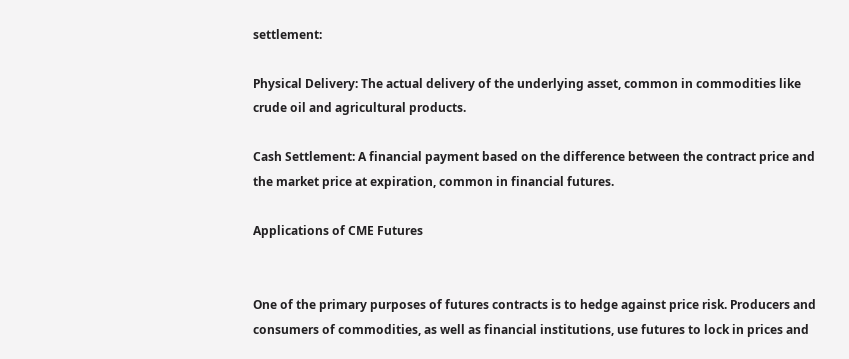settlement:

Physical Delivery: The actual delivery of the underlying asset, common in commodities like crude oil and agricultural products.

Cash Settlement: A financial payment based on the difference between the contract price and the market price at expiration, common in financial futures.

Applications of CME Futures


One of the primary purposes of futures contracts is to hedge against price risk. Producers and consumers of commodities, as well as financial institutions, use futures to lock in prices and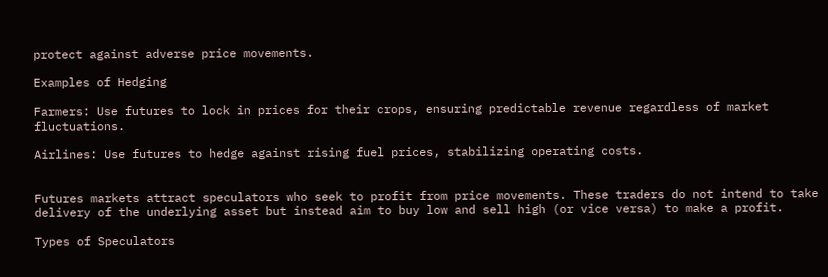protect against adverse price movements.

Examples of Hedging

Farmers: Use futures to lock in prices for their crops, ensuring predictable revenue regardless of market fluctuations.

Airlines: Use futures to hedge against rising fuel prices, stabilizing operating costs.


Futures markets attract speculators who seek to profit from price movements. These traders do not intend to take delivery of the underlying asset but instead aim to buy low and sell high (or vice versa) to make a profit.

Types of Speculators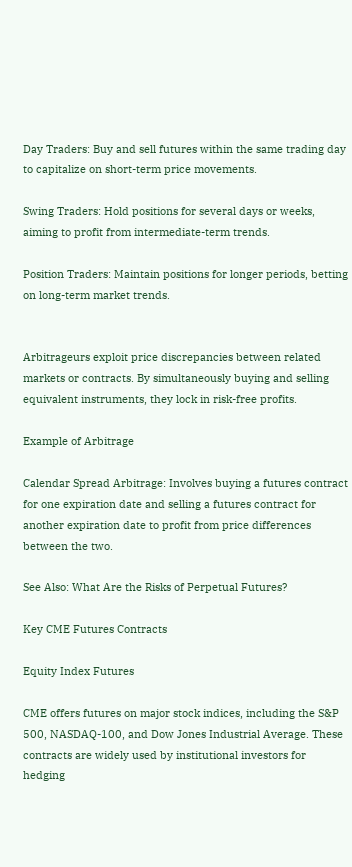Day Traders: Buy and sell futures within the same trading day to capitalize on short-term price movements.

Swing Traders: Hold positions for several days or weeks, aiming to profit from intermediate-term trends.

Position Traders: Maintain positions for longer periods, betting on long-term market trends.


Arbitrageurs exploit price discrepancies between related markets or contracts. By simultaneously buying and selling equivalent instruments, they lock in risk-free profits.

Example of Arbitrage

Calendar Spread Arbitrage: Involves buying a futures contract for one expiration date and selling a futures contract for another expiration date to profit from price differences between the two.

See Also: What Are the Risks of Perpetual Futures?

Key CME Futures Contracts

Equity Index Futures

CME offers futures on major stock indices, including the S&P 500, NASDAQ-100, and Dow Jones Industrial Average. These contracts are widely used by institutional investors for hedging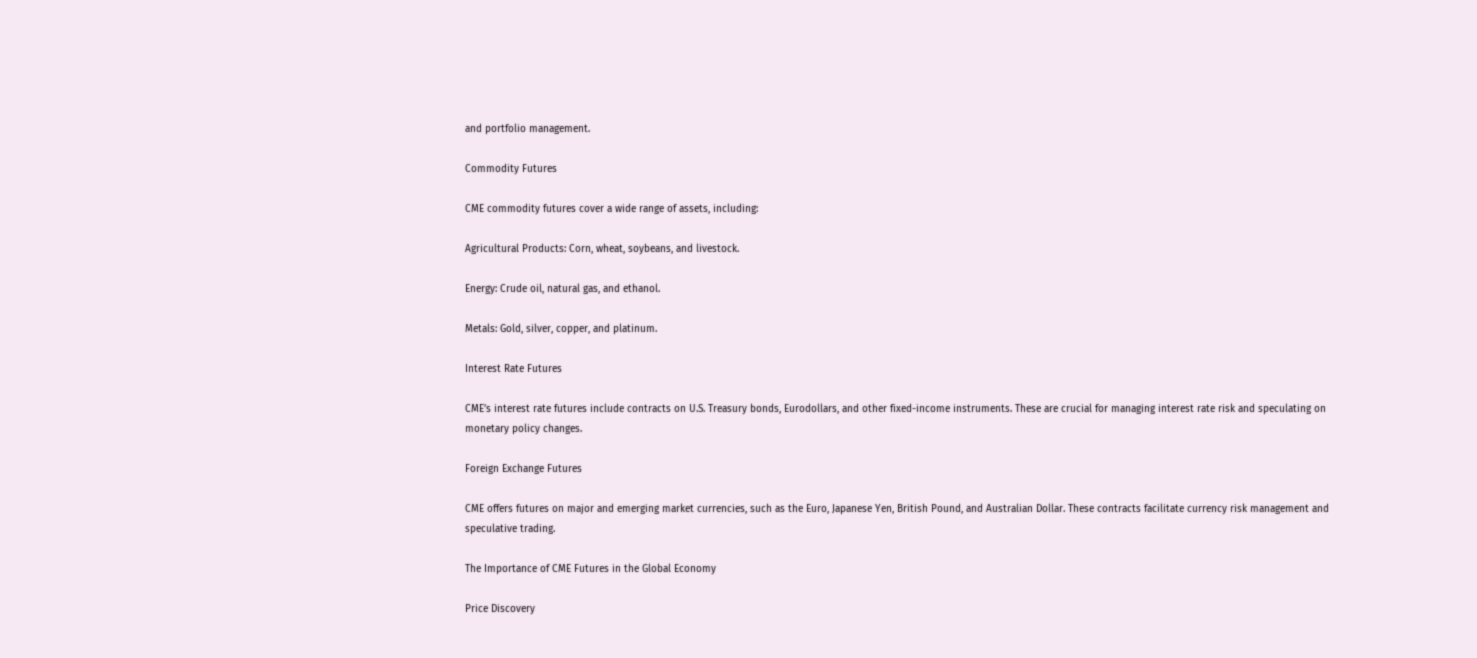and portfolio management.

Commodity Futures

CME commodity futures cover a wide range of assets, including:

Agricultural Products: Corn, wheat, soybeans, and livestock.

Energy: Crude oil, natural gas, and ethanol.

Metals: Gold, silver, copper, and platinum.

Interest Rate Futures

CME’s interest rate futures include contracts on U.S. Treasury bonds, Eurodollars, and other fixed-income instruments. These are crucial for managing interest rate risk and speculating on monetary policy changes.

Foreign Exchange Futures

CME offers futures on major and emerging market currencies, such as the Euro, Japanese Yen, British Pound, and Australian Dollar. These contracts facilitate currency risk management and speculative trading.

The Importance of CME Futures in the Global Economy

Price Discovery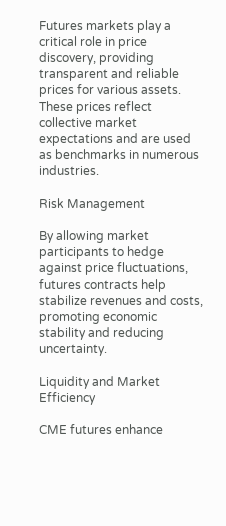Futures markets play a critical role in price discovery, providing transparent and reliable prices for various assets. These prices reflect collective market expectations and are used as benchmarks in numerous industries.

Risk Management

By allowing market participants to hedge against price fluctuations, futures contracts help stabilize revenues and costs, promoting economic stability and reducing uncertainty.

Liquidity and Market Efficiency

CME futures enhance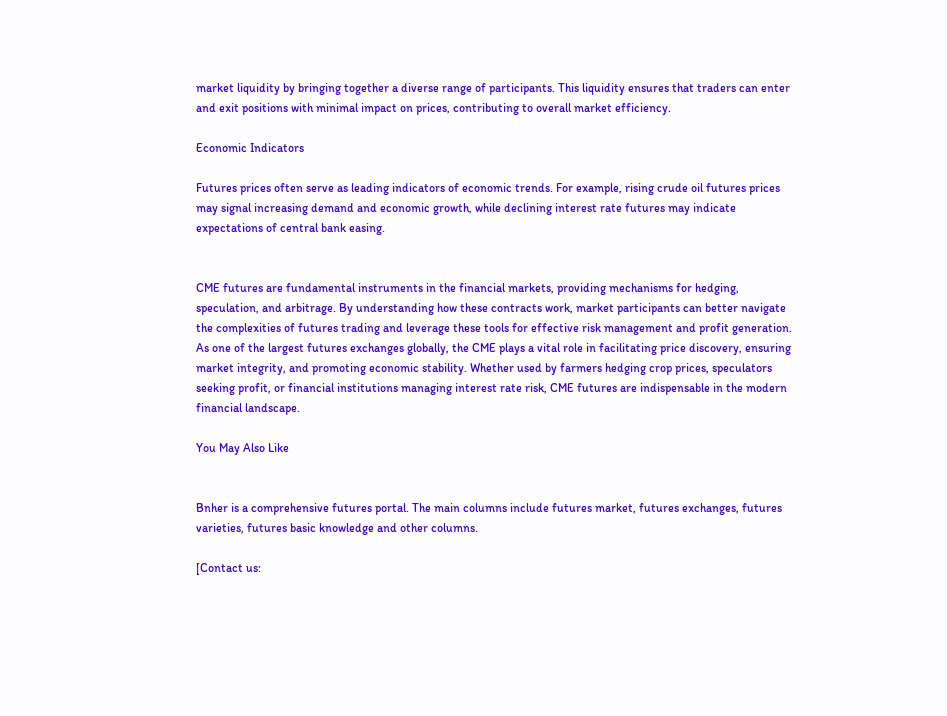market liquidity by bringing together a diverse range of participants. This liquidity ensures that traders can enter and exit positions with minimal impact on prices, contributing to overall market efficiency.

Economic Indicators

Futures prices often serve as leading indicators of economic trends. For example, rising crude oil futures prices may signal increasing demand and economic growth, while declining interest rate futures may indicate expectations of central bank easing.


CME futures are fundamental instruments in the financial markets, providing mechanisms for hedging, speculation, and arbitrage. By understanding how these contracts work, market participants can better navigate the complexities of futures trading and leverage these tools for effective risk management and profit generation. As one of the largest futures exchanges globally, the CME plays a vital role in facilitating price discovery, ensuring market integrity, and promoting economic stability. Whether used by farmers hedging crop prices, speculators seeking profit, or financial institutions managing interest rate risk, CME futures are indispensable in the modern financial landscape.

You May Also Like


Bnher is a comprehensive futures portal. The main columns include futures market, futures exchanges, futures varieties, futures basic knowledge and other columns.

[Contact us: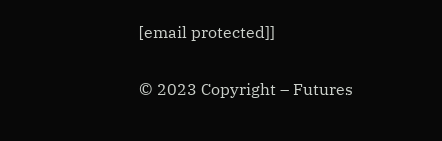[email protected]]

© 2023 Copyright – Futures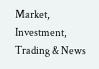Market, Investment, Trading & News